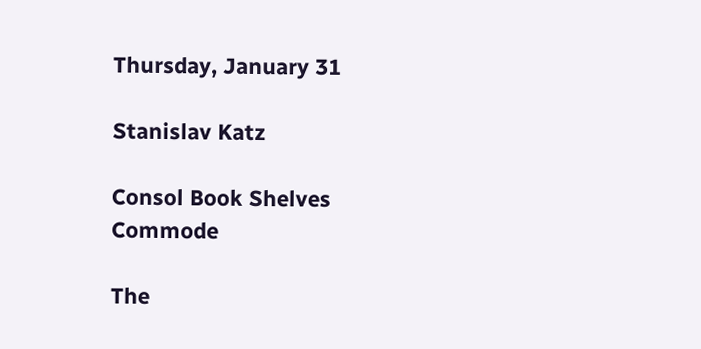Thursday, January 31

Stanislav Katz

Consol Book Shelves Commode

The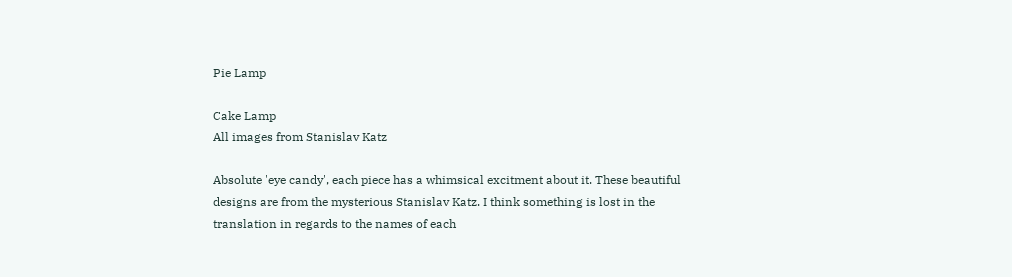Pie Lamp

Cake Lamp
All images from Stanislav Katz

Absolute 'eye candy', each piece has a whimsical excitment about it. These beautiful designs are from the mysterious Stanislav Katz. I think something is lost in the translation in regards to the names of each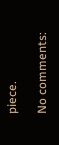piece.

No comments: